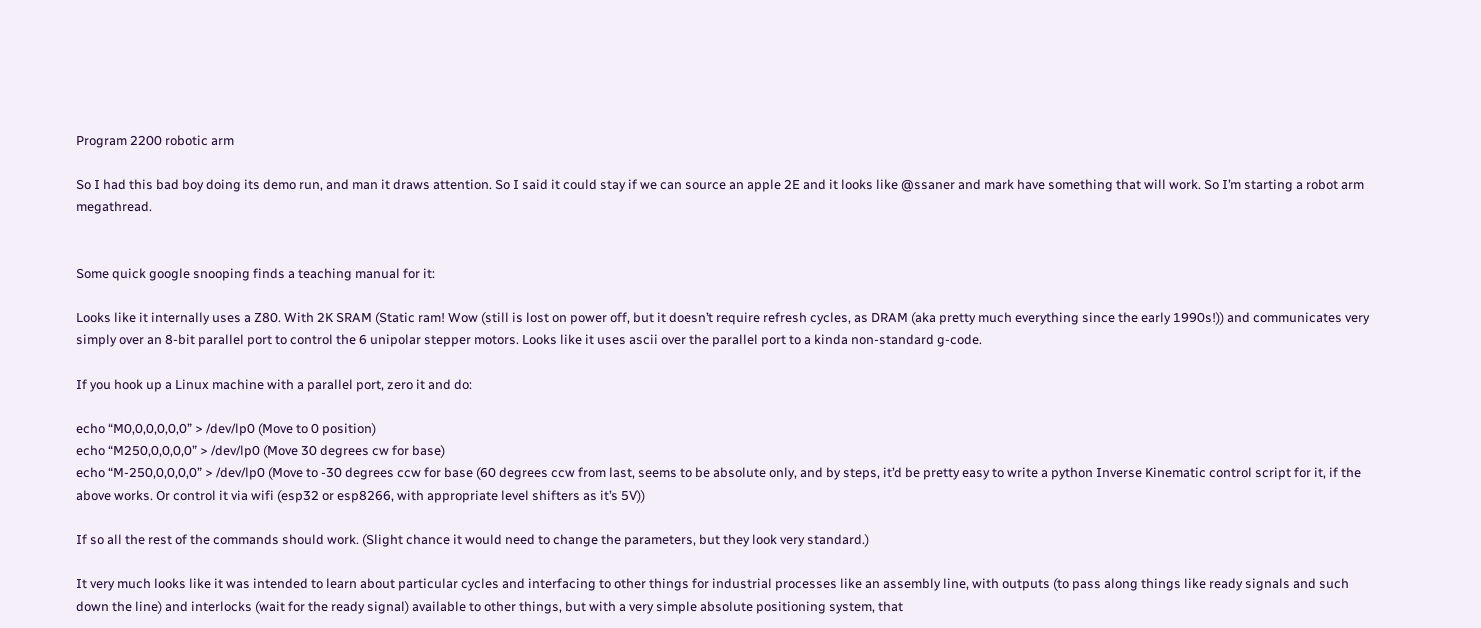Program 2200 robotic arm

So I had this bad boy doing its demo run, and man it draws attention. So I said it could stay if we can source an apple 2E and it looks like @ssaner and mark have something that will work. So I’m starting a robot arm megathread.


Some quick google snooping finds a teaching manual for it:

Looks like it internally uses a Z80. With 2K SRAM (Static ram! Wow (still is lost on power off, but it doesn’t require refresh cycles, as DRAM (aka pretty much everything since the early 1990s!)) and communicates very simply over an 8-bit parallel port to control the 6 unipolar stepper motors. Looks like it uses ascii over the parallel port to a kinda non-standard g-code.

If you hook up a Linux machine with a parallel port, zero it and do:

echo “M0,0,0,0,0,0” > /dev/lp0 (Move to 0 position)
echo “M250,0,0,0,0” > /dev/lp0 (Move 30 degrees cw for base)
echo “M-250,0,0,0,0” > /dev/lp0 (Move to -30 degrees ccw for base (60 degrees ccw from last, seems to be absolute only, and by steps, it’d be pretty easy to write a python Inverse Kinematic control script for it, if the above works. Or control it via wifi (esp32 or esp8266, with appropriate level shifters as it’s 5V))

If so all the rest of the commands should work. (Slight chance it would need to change the parameters, but they look very standard.)

It very much looks like it was intended to learn about particular cycles and interfacing to other things for industrial processes like an assembly line, with outputs (to pass along things like ready signals and such down the line) and interlocks (wait for the ready signal) available to other things, but with a very simple absolute positioning system, that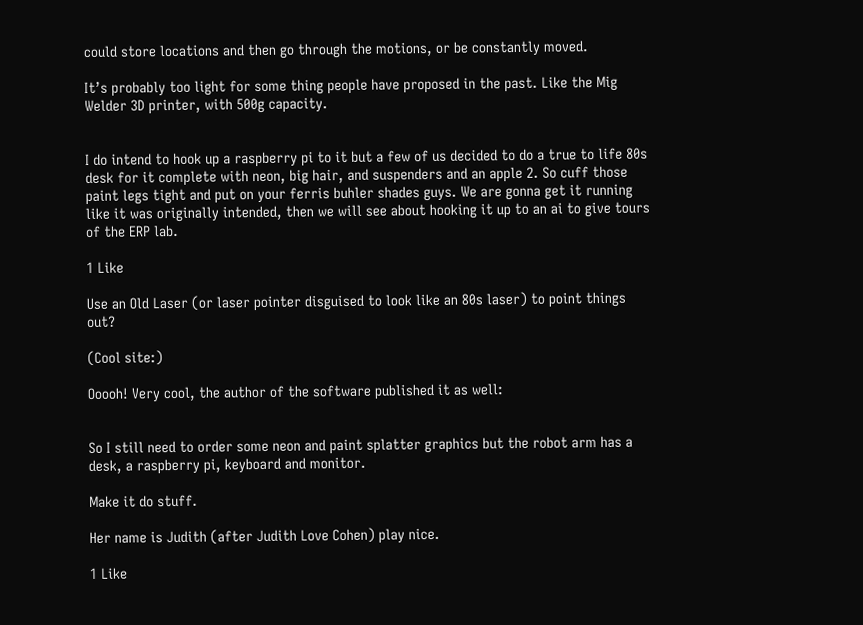could store locations and then go through the motions, or be constantly moved.

It’s probably too light for some thing people have proposed in the past. Like the Mig Welder 3D printer, with 500g capacity.


I do intend to hook up a raspberry pi to it but a few of us decided to do a true to life 80s desk for it complete with neon, big hair, and suspenders and an apple 2. So cuff those paint legs tight and put on your ferris buhler shades guys. We are gonna get it running like it was originally intended, then we will see about hooking it up to an ai to give tours of the ERP lab.

1 Like

Use an Old Laser (or laser pointer disguised to look like an 80s laser) to point things out?

(Cool site:)

Ooooh! Very cool, the author of the software published it as well:


So I still need to order some neon and paint splatter graphics but the robot arm has a desk, a raspberry pi, keyboard and monitor.

Make it do stuff.

Her name is Judith (after Judith Love Cohen) play nice.

1 Like